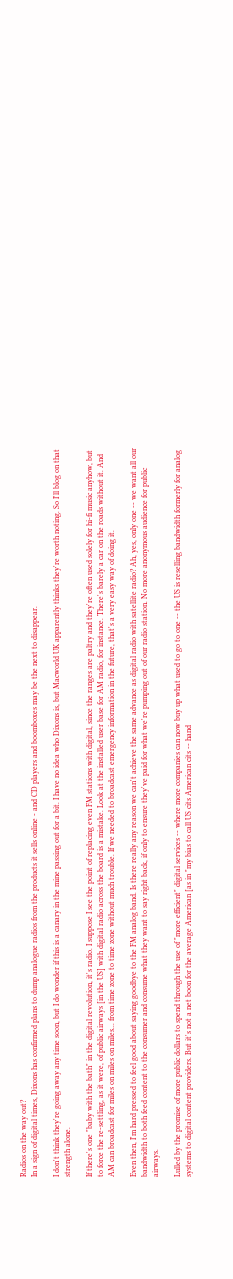Radios on the way out?
In a sign of digital times, Dixons has confirmed plans to dump analogue radios from the products it sells online - and CD players and boomboxes may be the next to disappear.

I don't think they're going away any time soon, but I do wonder if this is a canary in the mine passing out for a bit. I have no idea who Dixons is, but Macworld UK apparently thinks they're worth noting. So I'll blog on that strength alone.

If there's one "baby with the bath" in the digital revolution, it's radio. I suppose I see the point of replacing even FM stations with digital, since the ranges are paltry and they're often used solely for hi-fi music anyhow, but to force the re-settling, as it were, of public airways [in the US] with digital radio across the board is a mistake. Look at the installed user base for AM radio, for instance. There's barely a car on the roads without it. And AM can broadcast for miles on miles on miles... from time zone to time zone without much trouble. If we needed to broadcast emergency information in the future, that's a very easy way of doing it.

Even then, I'm hard pressed to feel good about saying goodbye to the FM analog band. Is there really any reason we can't achieve the same advance as digital radio with satellite radio? Ah, yes, only one -- we want all our bandwidth to both feed content to the consumer and consume what they want to say right back, if only to ensure they've paid for what we're pumping out of our radio station. No more anonymous audience for public airways.

Lulled by the promise of more public dollars to spend through the use of "more efficient" digital services -- where more companies can now buy up what used to go to one -- the US is reselling bandwidth formerly for analog systems to digital content providers. But it's not a net boon for the average American [as in "my bias to call US cits American cits -- hand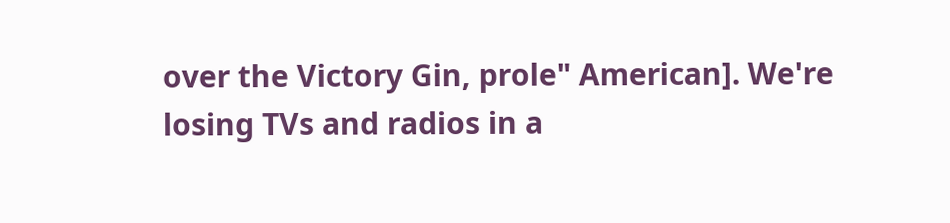over the Victory Gin, prole" American]. We're losing TVs and radios in a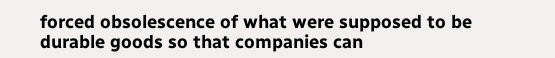forced obsolescence of what were supposed to be durable goods so that companies can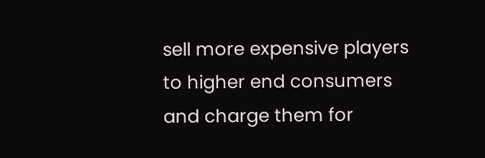sell more expensive players to higher end consumers and charge them for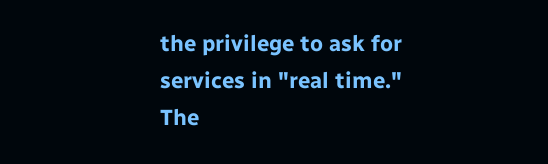the privilege to ask for services in "real time." The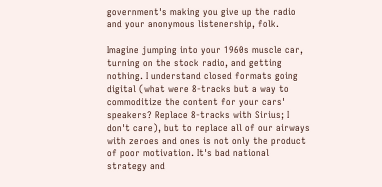government's making you give up the radio and your anonymous listenership, folk.

Imagine jumping into your 1960s muscle car, turning on the stock radio, and getting nothing. I understand closed formats going digital (what were 8-tracks but a way to commoditize the content for your cars' speakers? Replace 8-tracks with Sirius; I don't care), but to replace all of our airways with zeroes and ones is not only the product of poor motivation. It's bad national strategy and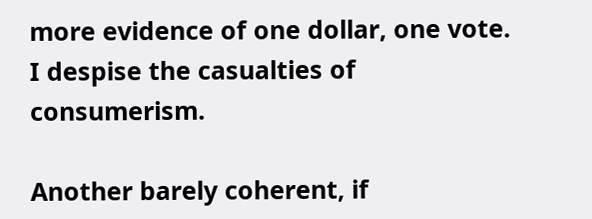more evidence of one dollar, one vote. I despise the casualties of consumerism.

Another barely coherent, if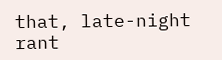that, late-night rant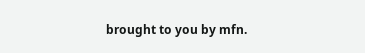brought to you by mfn.